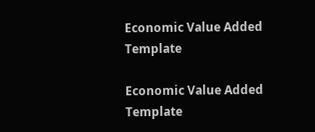Economic Value Added Template

Economic Value Added Template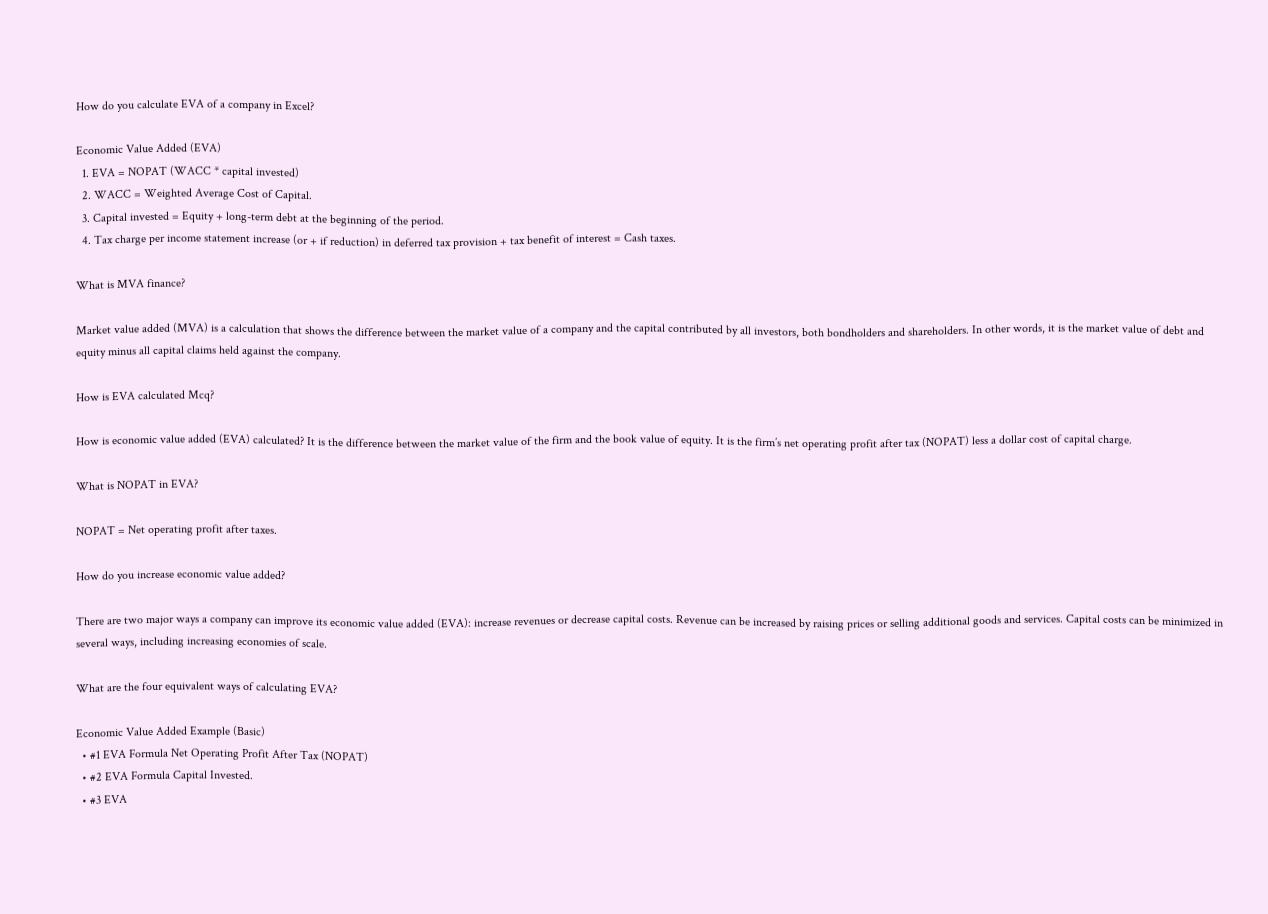How do you calculate EVA of a company in Excel?

Economic Value Added (EVA)
  1. EVA = NOPAT (WACC * capital invested)
  2. WACC = Weighted Average Cost of Capital.
  3. Capital invested = Equity + long-term debt at the beginning of the period.
  4. Tax charge per income statement increase (or + if reduction) in deferred tax provision + tax benefit of interest = Cash taxes.

What is MVA finance?

Market value added (MVA) is a calculation that shows the difference between the market value of a company and the capital contributed by all investors, both bondholders and shareholders. In other words, it is the market value of debt and equity minus all capital claims held against the company.

How is EVA calculated Mcq?

How is economic value added (EVA) calculated? It is the difference between the market value of the firm and the book value of equity. It is the firm’s net operating profit after tax (NOPAT) less a dollar cost of capital charge.

What is NOPAT in EVA?

NOPAT = Net operating profit after taxes.

How do you increase economic value added?

There are two major ways a company can improve its economic value added (EVA): increase revenues or decrease capital costs. Revenue can be increased by raising prices or selling additional goods and services. Capital costs can be minimized in several ways, including increasing economies of scale.

What are the four equivalent ways of calculating EVA?

Economic Value Added Example (Basic)
  • #1 EVA Formula Net Operating Profit After Tax (NOPAT)
  • #2 EVA Formula Capital Invested.
  • #3 EVA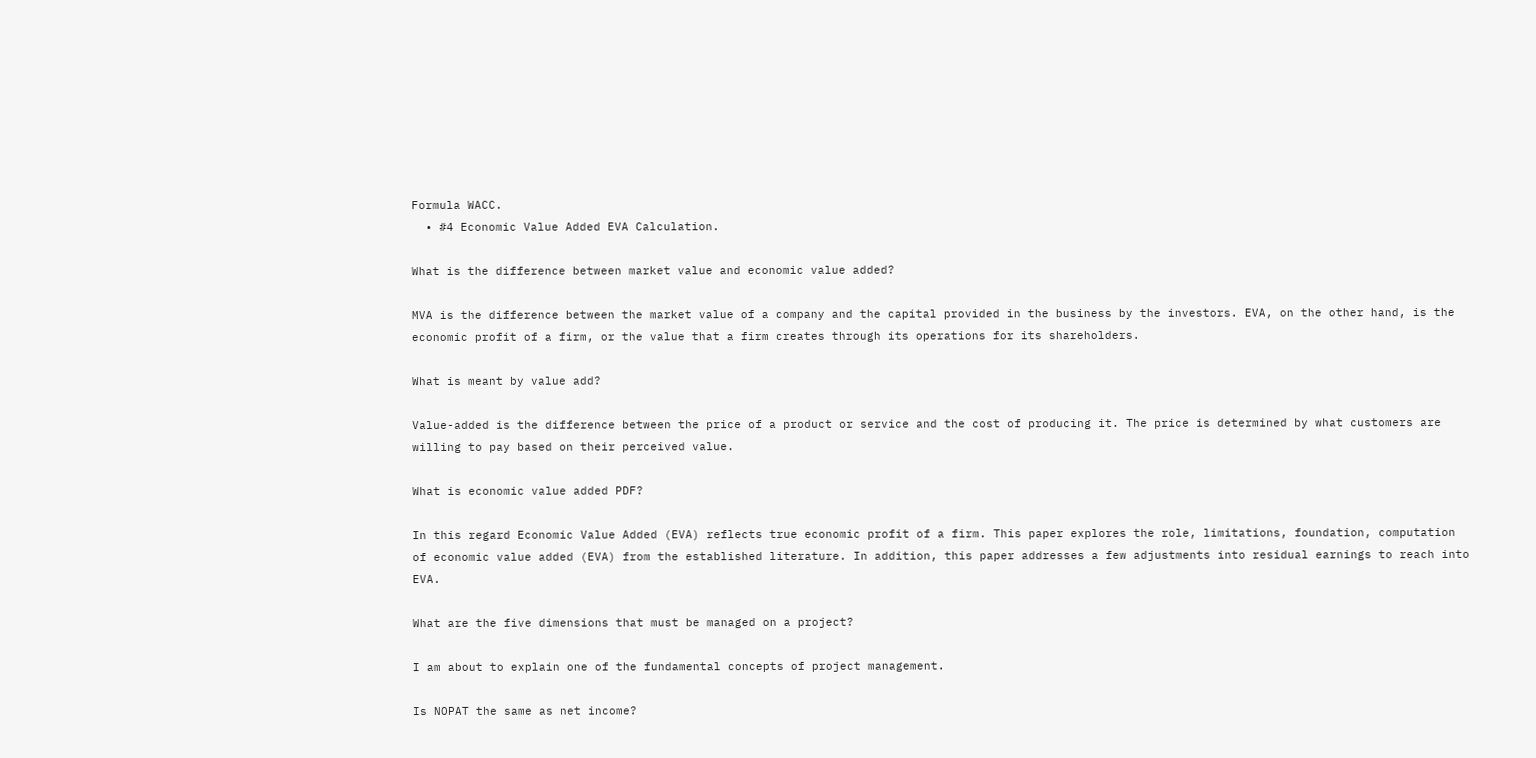Formula WACC.
  • #4 Economic Value Added EVA Calculation.

What is the difference between market value and economic value added?

MVA is the difference between the market value of a company and the capital provided in the business by the investors. EVA, on the other hand, is the economic profit of a firm, or the value that a firm creates through its operations for its shareholders.

What is meant by value add?

Value-added is the difference between the price of a product or service and the cost of producing it. The price is determined by what customers are willing to pay based on their perceived value.

What is economic value added PDF?

In this regard Economic Value Added (EVA) reflects true economic profit of a firm. This paper explores the role, limitations, foundation, computation of economic value added (EVA) from the established literature. In addition, this paper addresses a few adjustments into residual earnings to reach into EVA.

What are the five dimensions that must be managed on a project?

I am about to explain one of the fundamental concepts of project management.

Is NOPAT the same as net income?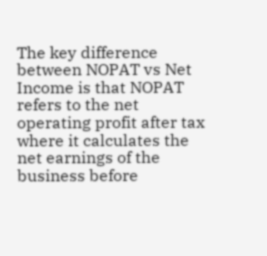The key difference between NOPAT vs Net Income is that NOPAT refers to the net operating profit after tax where it calculates the net earnings of the business before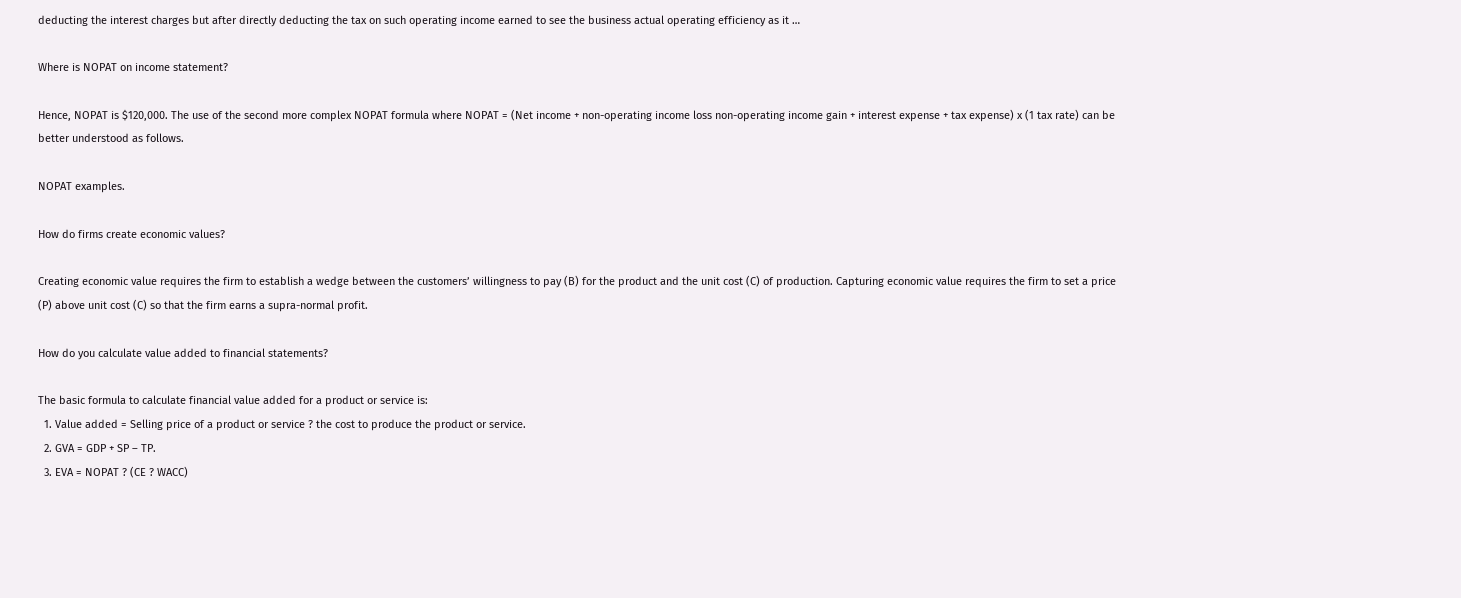deducting the interest charges but after directly deducting the tax on such operating income earned to see the business actual operating efficiency as it …

Where is NOPAT on income statement?

Hence, NOPAT is $120,000. The use of the second more complex NOPAT formula where NOPAT = (Net income + non-operating income loss non-operating income gain + interest expense + tax expense) x (1 tax rate) can be better understood as follows.

NOPAT examples.

How do firms create economic values?

Creating economic value requires the firm to establish a wedge between the customers’ willingness to pay (B) for the product and the unit cost (C) of production. Capturing economic value requires the firm to set a price (P) above unit cost (C) so that the firm earns a supra-normal profit.

How do you calculate value added to financial statements?

The basic formula to calculate financial value added for a product or service is:
  1. Value added = Selling price of a product or service ? the cost to produce the product or service.
  2. GVA = GDP + SP – TP.
  3. EVA = NOPAT ? (CE ? WACC)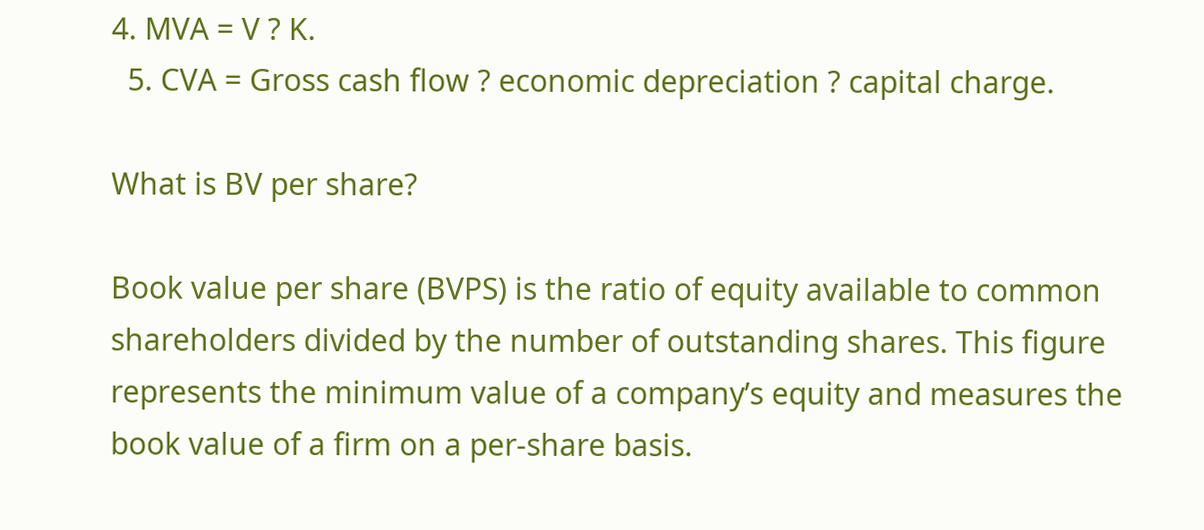4. MVA = V ? K.
  5. CVA = Gross cash flow ? economic depreciation ? capital charge.

What is BV per share?

Book value per share (BVPS) is the ratio of equity available to common shareholders divided by the number of outstanding shares. This figure represents the minimum value of a company’s equity and measures the book value of a firm on a per-share basis.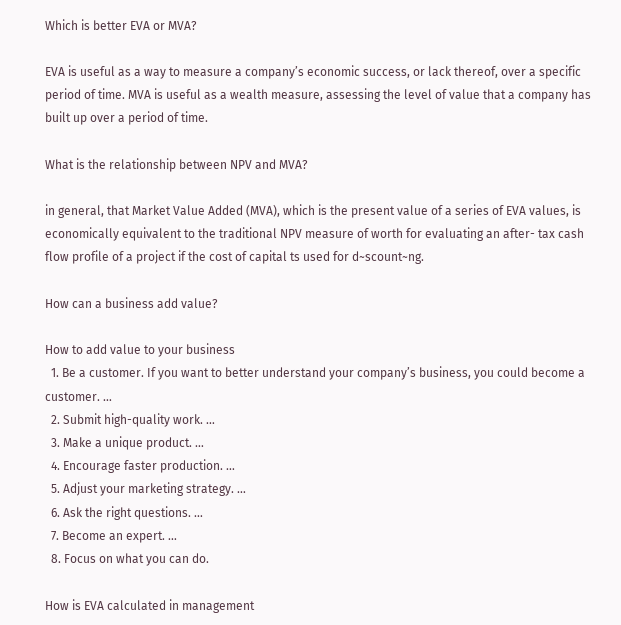Which is better EVA or MVA?

EVA is useful as a way to measure a company’s economic success, or lack thereof, over a specific period of time. MVA is useful as a wealth measure, assessing the level of value that a company has built up over a period of time.

What is the relationship between NPV and MVA?

in general, that Market Value Added (MVA), which is the present value of a series of EVA values, is economically equivalent to the traditional NPV measure of worth for evaluating an after- tax cash flow profile of a project if the cost of capital ts used for d~scount~ng.

How can a business add value?

How to add value to your business
  1. Be a customer. If you want to better understand your company’s business, you could become a customer. …
  2. Submit high-quality work. …
  3. Make a unique product. …
  4. Encourage faster production. …
  5. Adjust your marketing strategy. …
  6. Ask the right questions. …
  7. Become an expert. …
  8. Focus on what you can do.

How is EVA calculated in management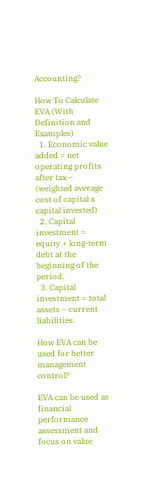Accounting?

How To Calculate EVA (With Definition and Examples)
  1. Economic value added = net operating profits after tax – (weighted average cost of capital x capital invested)
  2. Capital investment = equity + long-term debt at the beginning of the period.
  3. Capital investment = total assets – current liabilities.

How EVA can be used for better management control?

EVA can be used as financial performance assessment and focus on value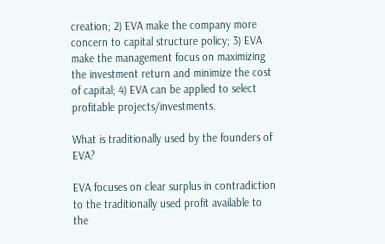creation; 2) EVA make the company more concern to capital structure policy; 3) EVA make the management focus on maximizing the investment return and minimize the cost of capital; 4) EVA can be applied to select profitable projects/investments.

What is traditionally used by the founders of EVA?

EVA focuses on clear surplus in contradiction to the traditionally used profit available to the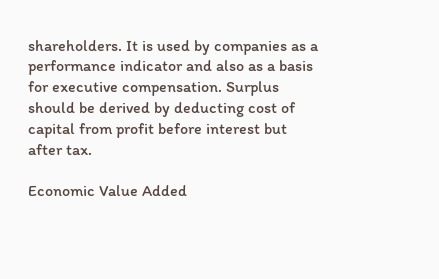shareholders. It is used by companies as a performance indicator and also as a basis for executive compensation. Surplus should be derived by deducting cost of capital from profit before interest but after tax.

Economic Value Added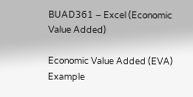BUAD361 – Excel (Economic Value Added)

Economic Value Added (EVA) Example